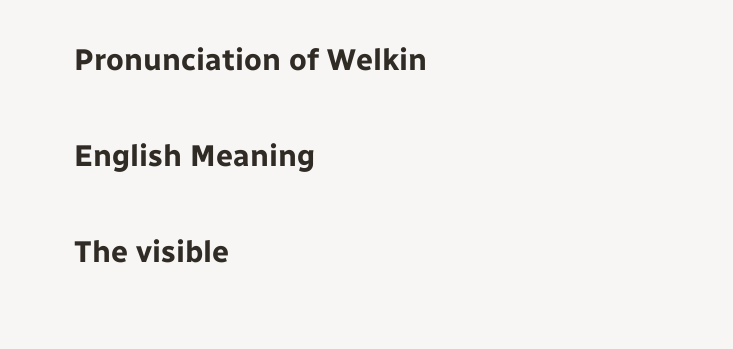Pronunciation of Welkin

English Meaning

The visible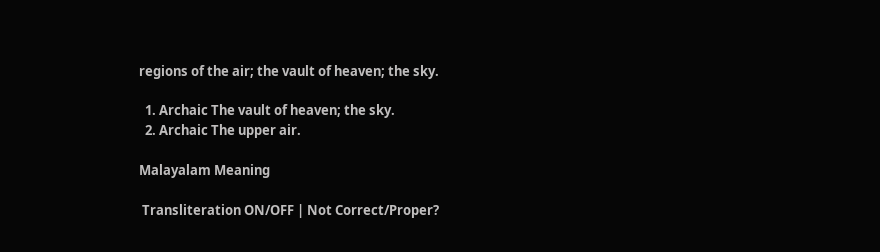regions of the air; the vault of heaven; the sky.

  1. Archaic The vault of heaven; the sky.
  2. Archaic The upper air.

Malayalam Meaning

 Transliteration ON/OFF | Not Correct/Proper?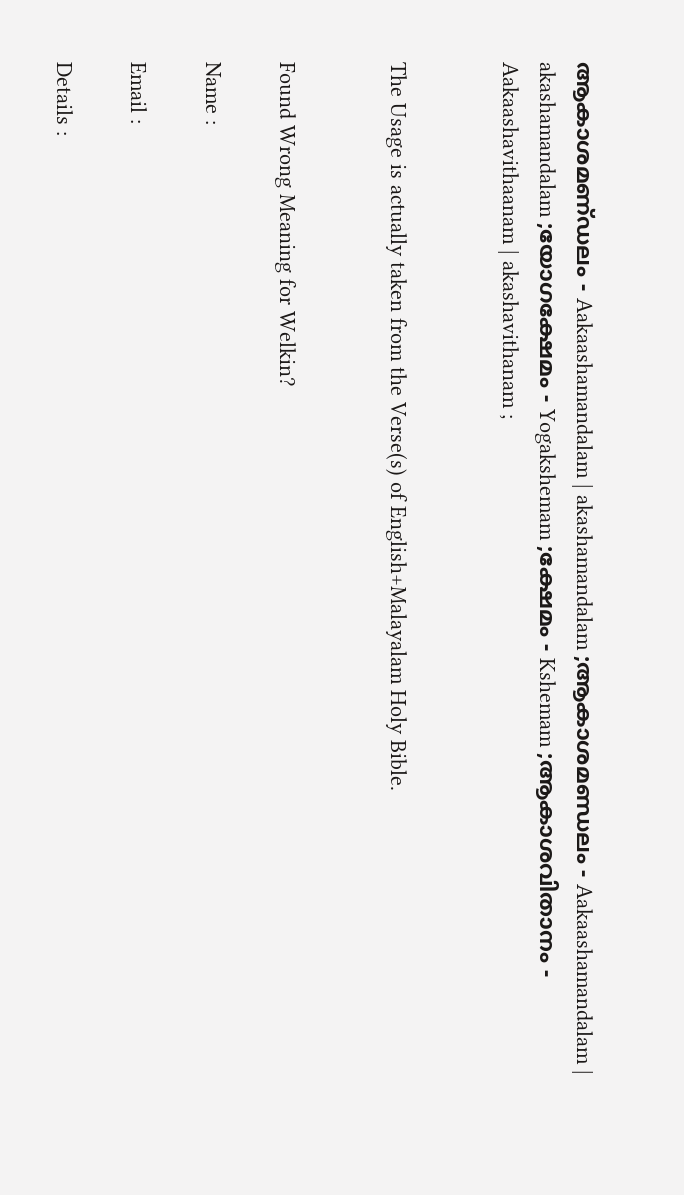ആകാശമണ്‌ഡലം - Aakaashamandalam | akashamandalam ;ആകാശമണ്ഡലം - Aakaashamandalam | akashamandalam ;യോഗക്ഷേമം - Yogakshemam ;ക്ഷേമം - Kshemam ;ആകാശവിതാനം - Aakaashavithaanam | akashavithanam ;


The Usage is actually taken from the Verse(s) of English+Malayalam Holy Bible.


Found Wrong Meaning for Welkin?

Name :

Email :

Details :